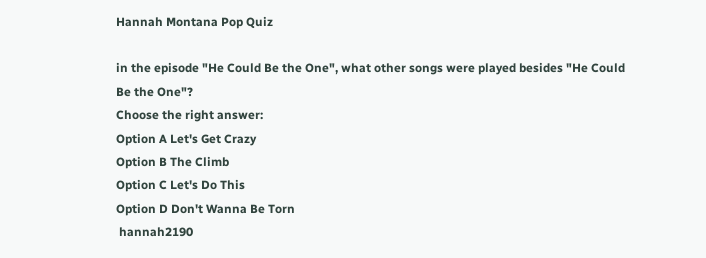Hannah Montana Pop Quiz

in the episode "He Could Be the One", what other songs were played besides "He Could Be the One"?
Choose the right answer:
Option A Let's Get Crazy
Option B The Climb
Option C Let's Do This
Option D Don't Wanna Be Torn
 hannah2190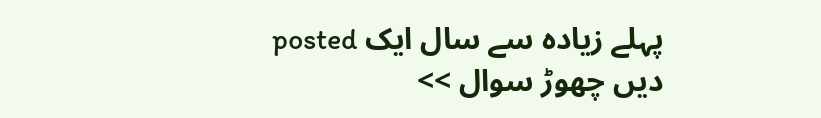posted پہلے زیادہ سے سال ایک
دیں چھوڑ سوال >>